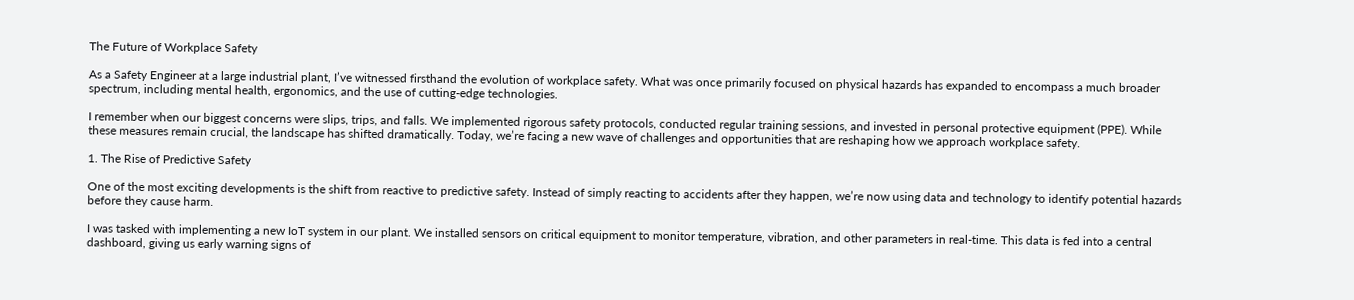The Future of Workplace Safety

As a Safety Engineer at a large industrial plant, I’ve witnessed firsthand the evolution of workplace safety. What was once primarily focused on physical hazards has expanded to encompass a much broader spectrum, including mental health, ergonomics, and the use of cutting-edge technologies.

I remember when our biggest concerns were slips, trips, and falls. We implemented rigorous safety protocols, conducted regular training sessions, and invested in personal protective equipment (PPE). While these measures remain crucial, the landscape has shifted dramatically. Today, we’re facing a new wave of challenges and opportunities that are reshaping how we approach workplace safety.

1. The Rise of Predictive Safety

One of the most exciting developments is the shift from reactive to predictive safety. Instead of simply reacting to accidents after they happen, we’re now using data and technology to identify potential hazards before they cause harm.

I was tasked with implementing a new IoT system in our plant. We installed sensors on critical equipment to monitor temperature, vibration, and other parameters in real-time. This data is fed into a central dashboard, giving us early warning signs of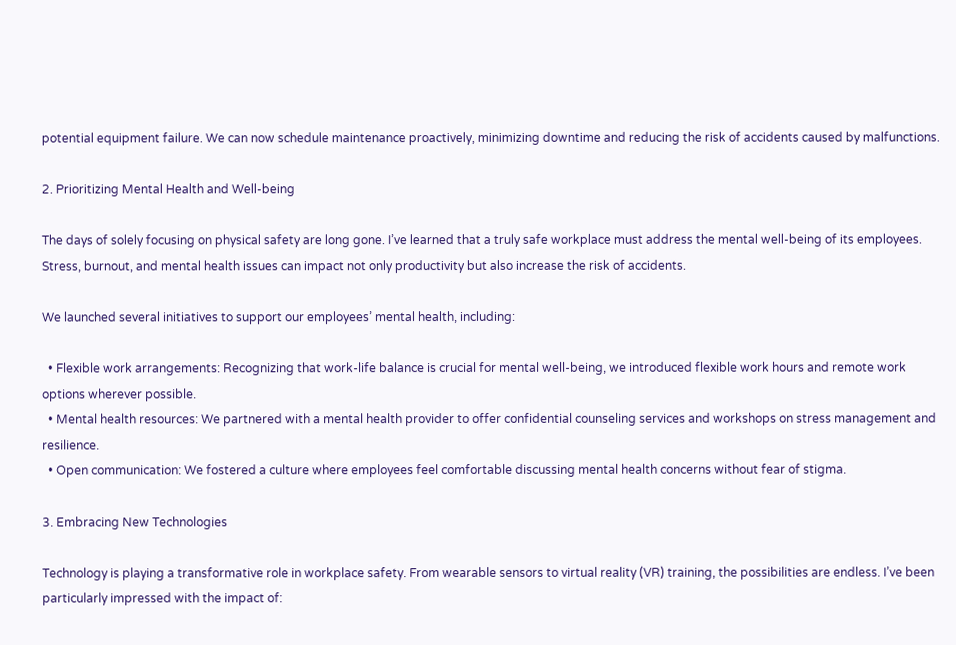potential equipment failure. We can now schedule maintenance proactively, minimizing downtime and reducing the risk of accidents caused by malfunctions.

2. Prioritizing Mental Health and Well-being

The days of solely focusing on physical safety are long gone. I’ve learned that a truly safe workplace must address the mental well-being of its employees. Stress, burnout, and mental health issues can impact not only productivity but also increase the risk of accidents.

We launched several initiatives to support our employees’ mental health, including:

  • Flexible work arrangements: Recognizing that work-life balance is crucial for mental well-being, we introduced flexible work hours and remote work options wherever possible.
  • Mental health resources: We partnered with a mental health provider to offer confidential counseling services and workshops on stress management and resilience.
  • Open communication: We fostered a culture where employees feel comfortable discussing mental health concerns without fear of stigma.

3. Embracing New Technologies

Technology is playing a transformative role in workplace safety. From wearable sensors to virtual reality (VR) training, the possibilities are endless. I’ve been particularly impressed with the impact of: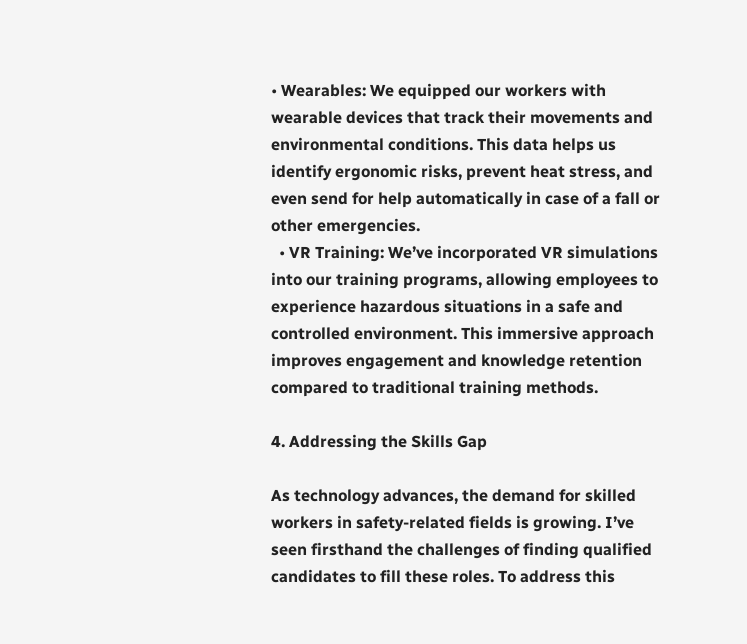• Wearables: We equipped our workers with wearable devices that track their movements and environmental conditions. This data helps us identify ergonomic risks, prevent heat stress, and even send for help automatically in case of a fall or other emergencies.
  • VR Training: We’ve incorporated VR simulations into our training programs, allowing employees to experience hazardous situations in a safe and controlled environment. This immersive approach improves engagement and knowledge retention compared to traditional training methods.

4. Addressing the Skills Gap

As technology advances, the demand for skilled workers in safety-related fields is growing. I’ve seen firsthand the challenges of finding qualified candidates to fill these roles. To address this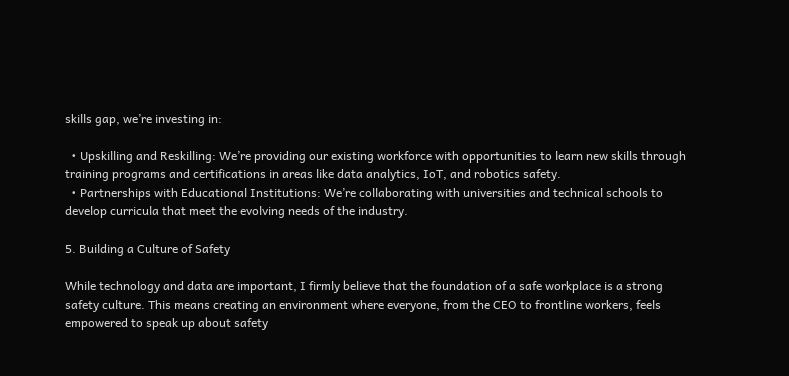skills gap, we’re investing in:

  • Upskilling and Reskilling: We’re providing our existing workforce with opportunities to learn new skills through training programs and certifications in areas like data analytics, IoT, and robotics safety.
  • Partnerships with Educational Institutions: We’re collaborating with universities and technical schools to develop curricula that meet the evolving needs of the industry.

5. Building a Culture of Safety

While technology and data are important, I firmly believe that the foundation of a safe workplace is a strong safety culture. This means creating an environment where everyone, from the CEO to frontline workers, feels empowered to speak up about safety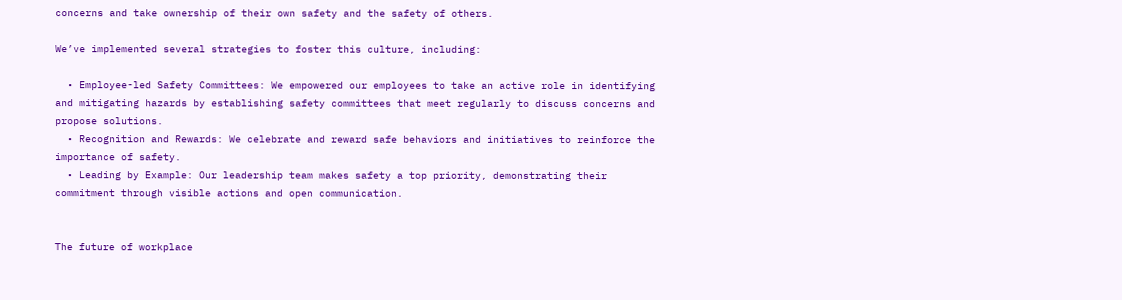concerns and take ownership of their own safety and the safety of others.

We’ve implemented several strategies to foster this culture, including:

  • Employee-led Safety Committees: We empowered our employees to take an active role in identifying and mitigating hazards by establishing safety committees that meet regularly to discuss concerns and propose solutions.
  • Recognition and Rewards: We celebrate and reward safe behaviors and initiatives to reinforce the importance of safety.
  • Leading by Example: Our leadership team makes safety a top priority, demonstrating their commitment through visible actions and open communication.


The future of workplace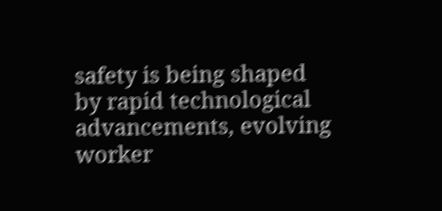safety is being shaped by rapid technological advancements, evolving worker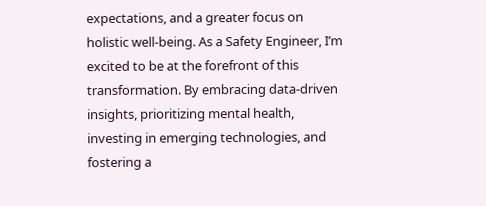expectations, and a greater focus on holistic well-being. As a Safety Engineer, I’m excited to be at the forefront of this transformation. By embracing data-driven insights, prioritizing mental health, investing in emerging technologies, and fostering a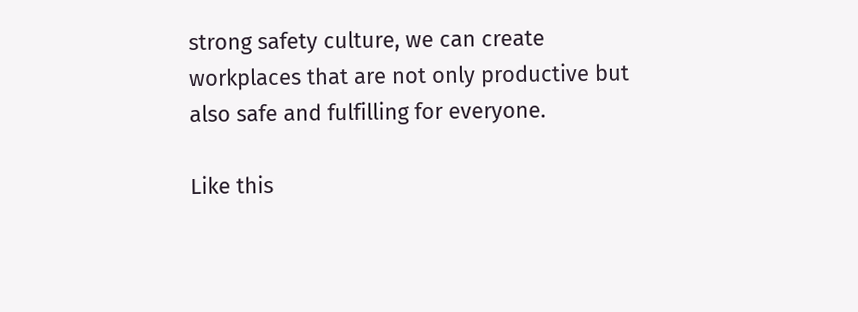strong safety culture, we can create workplaces that are not only productive but also safe and fulfilling for everyone.

Like this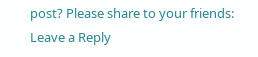post? Please share to your friends:
Leave a Reply